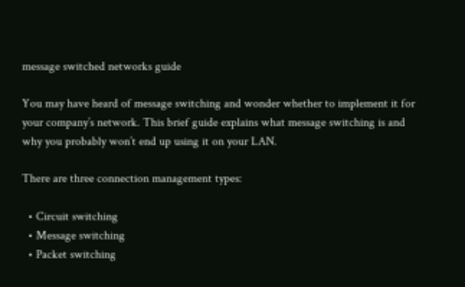message switched networks guide

You may have heard of message switching and wonder whether to implement it for your company’s network. This brief guide explains what message switching is and why you probably won’t end up using it on your LAN.

There are three connection management types:

  • Circuit switching
  • Message switching
  • Packet switching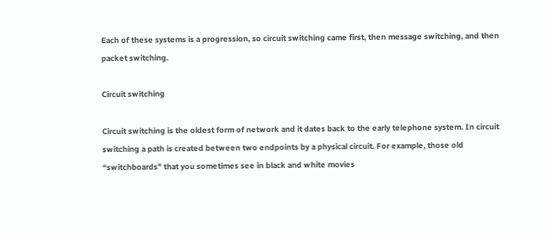Each of these systems is a progression, so circuit switching came first, then message switching, and then packet switching.

Circuit switching

Circuit switching is the oldest form of network and it dates back to the early telephone system. In circuit switching a path is created between two endpoints by a physical circuit. For example, those old “switchboards” that you sometimes see in black and white movies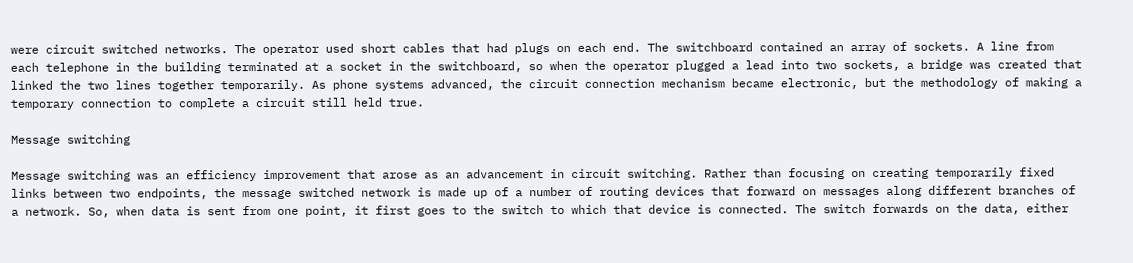were circuit switched networks. The operator used short cables that had plugs on each end. The switchboard contained an array of sockets. A line from each telephone in the building terminated at a socket in the switchboard, so when the operator plugged a lead into two sockets, a bridge was created that linked the two lines together temporarily. As phone systems advanced, the circuit connection mechanism became electronic, but the methodology of making a temporary connection to complete a circuit still held true.

Message switching

Message switching was an efficiency improvement that arose as an advancement in circuit switching. Rather than focusing on creating temporarily fixed links between two endpoints, the message switched network is made up of a number of routing devices that forward on messages along different branches of a network. So, when data is sent from one point, it first goes to the switch to which that device is connected. The switch forwards on the data, either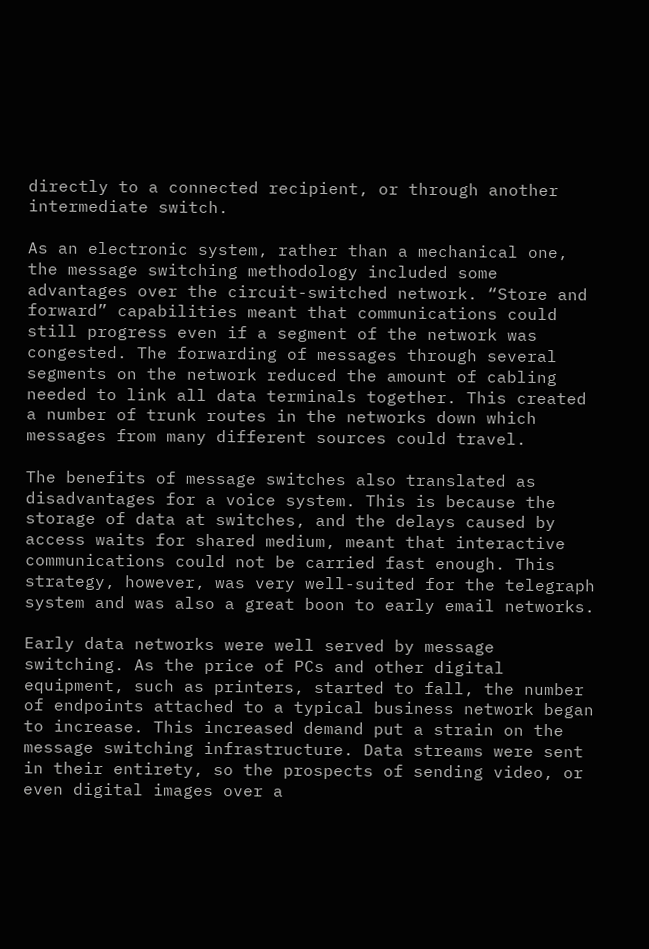directly to a connected recipient, or through another intermediate switch.

As an electronic system, rather than a mechanical one, the message switching methodology included some advantages over the circuit-switched network. “Store and forward” capabilities meant that communications could still progress even if a segment of the network was congested. The forwarding of messages through several segments on the network reduced the amount of cabling needed to link all data terminals together. This created a number of trunk routes in the networks down which messages from many different sources could travel.

The benefits of message switches also translated as disadvantages for a voice system. This is because the storage of data at switches, and the delays caused by access waits for shared medium, meant that interactive communications could not be carried fast enough. This strategy, however, was very well-suited for the telegraph system and was also a great boon to early email networks.

Early data networks were well served by message switching. As the price of PCs and other digital equipment, such as printers, started to fall, the number of endpoints attached to a typical business network began to increase. This increased demand put a strain on the message switching infrastructure. Data streams were sent in their entirety, so the prospects of sending video, or even digital images over a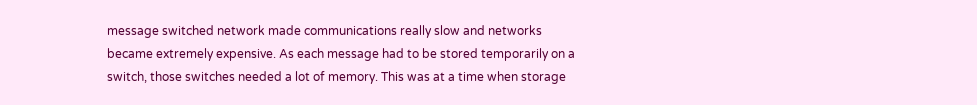message switched network made communications really slow and networks became extremely expensive. As each message had to be stored temporarily on a switch, those switches needed a lot of memory. This was at a time when storage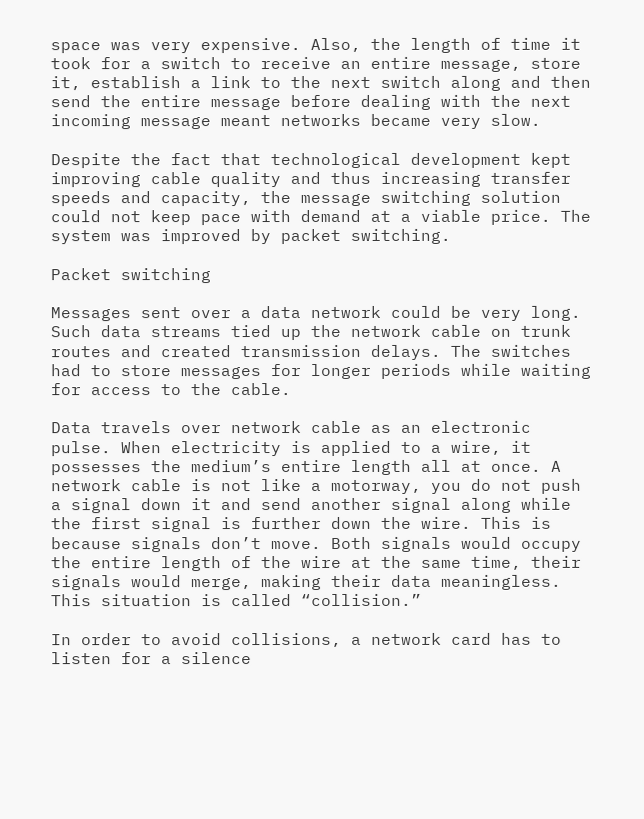space was very expensive. Also, the length of time it took for a switch to receive an entire message, store it, establish a link to the next switch along and then send the entire message before dealing with the next incoming message meant networks became very slow.

Despite the fact that technological development kept improving cable quality and thus increasing transfer speeds and capacity, the message switching solution could not keep pace with demand at a viable price. The system was improved by packet switching.

Packet switching

Messages sent over a data network could be very long. Such data streams tied up the network cable on trunk routes and created transmission delays. The switches had to store messages for longer periods while waiting for access to the cable.

Data travels over network cable as an electronic pulse. When electricity is applied to a wire, it possesses the medium’s entire length all at once. A network cable is not like a motorway, you do not push a signal down it and send another signal along while the first signal is further down the wire. This is because signals don’t move. Both signals would occupy the entire length of the wire at the same time, their signals would merge, making their data meaningless. This situation is called “collision.”

In order to avoid collisions, a network card has to listen for a silence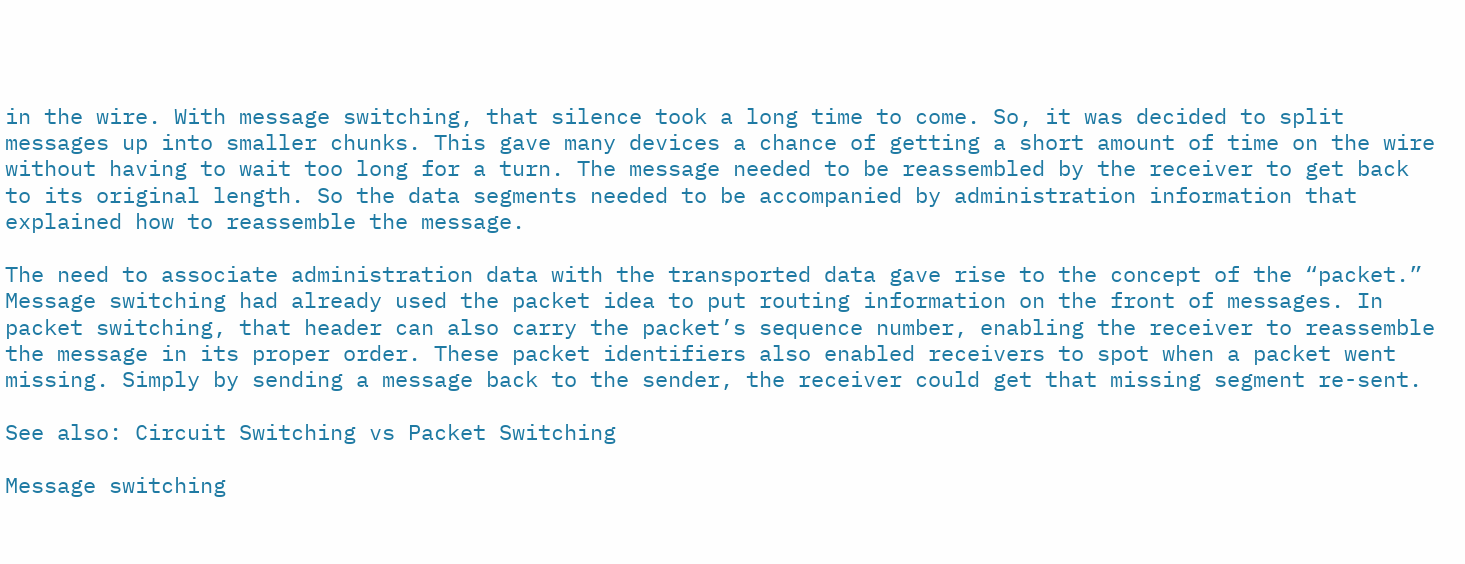in the wire. With message switching, that silence took a long time to come. So, it was decided to split messages up into smaller chunks. This gave many devices a chance of getting a short amount of time on the wire without having to wait too long for a turn. The message needed to be reassembled by the receiver to get back to its original length. So the data segments needed to be accompanied by administration information that explained how to reassemble the message.

The need to associate administration data with the transported data gave rise to the concept of the “packet.” Message switching had already used the packet idea to put routing information on the front of messages. In packet switching, that header can also carry the packet’s sequence number, enabling the receiver to reassemble the message in its proper order. These packet identifiers also enabled receivers to spot when a packet went missing. Simply by sending a message back to the sender, the receiver could get that missing segment re-sent.

See also: Circuit Switching vs Packet Switching

Message switching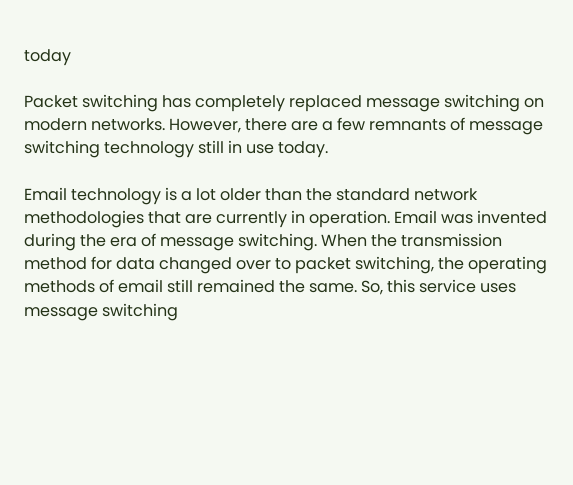today

Packet switching has completely replaced message switching on modern networks. However, there are a few remnants of message switching technology still in use today.

Email technology is a lot older than the standard network methodologies that are currently in operation. Email was invented during the era of message switching. When the transmission method for data changed over to packet switching, the operating methods of email still remained the same. So, this service uses message switching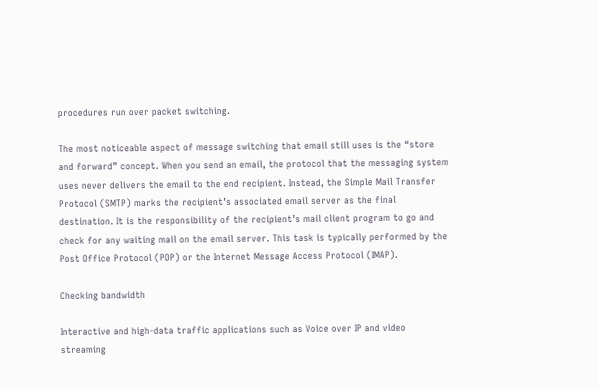procedures run over packet switching.

The most noticeable aspect of message switching that email still uses is the “store and forward” concept. When you send an email, the protocol that the messaging system uses never delivers the email to the end recipient. Instead, the Simple Mail Transfer Protocol (SMTP) marks the recipient’s associated email server as the final destination. It is the responsibility of the recipient’s mail client program to go and check for any waiting mail on the email server. This task is typically performed by the Post Office Protocol (POP) or the Internet Message Access Protocol (IMAP).

Checking bandwidth

Interactive and high-data traffic applications such as Voice over IP and video streaming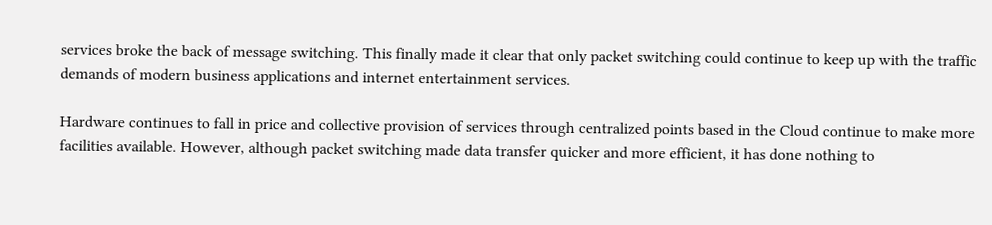services broke the back of message switching. This finally made it clear that only packet switching could continue to keep up with the traffic demands of modern business applications and internet entertainment services.

Hardware continues to fall in price and collective provision of services through centralized points based in the Cloud continue to make more facilities available. However, although packet switching made data transfer quicker and more efficient, it has done nothing to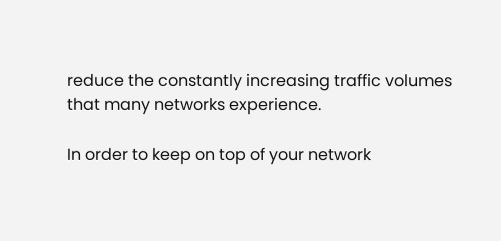reduce the constantly increasing traffic volumes that many networks experience.

In order to keep on top of your network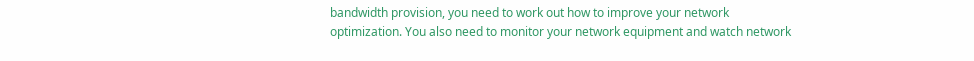bandwidth provision, you need to work out how to improve your network optimization. You also need to monitor your network equipment and watch network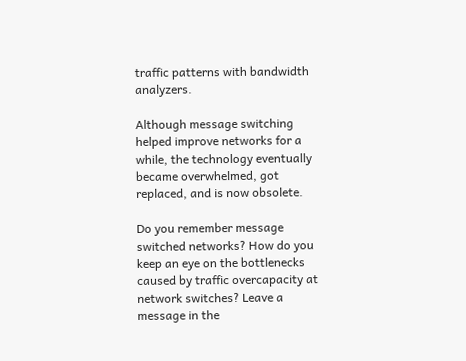traffic patterns with bandwidth analyzers.

Although message switching helped improve networks for a while, the technology eventually became overwhelmed, got replaced, and is now obsolete.

Do you remember message switched networks? How do you keep an eye on the bottlenecks caused by traffic overcapacity at network switches? Leave a message in the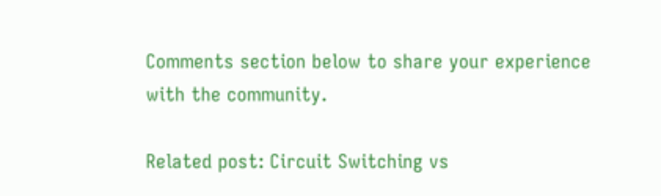Comments section below to share your experience with the community.

Related post: Circuit Switching vs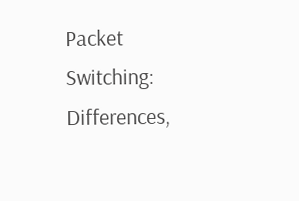Packet Switching: Differences,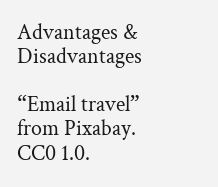Advantages & Disadvantages

“Email travel” from Pixabay. CC0 1.0.